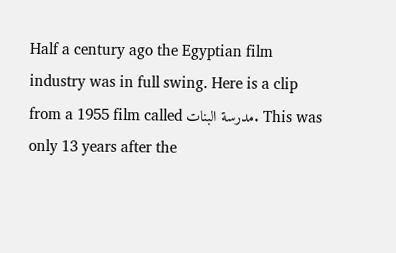Half a century ago the Egyptian film industry was in full swing. Here is a clip from a 1955 film called مدرسة البنات. This was only 13 years after the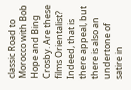classic Road to Morocco with Bob Hope and Bing Crosby. Are these films Orientalist? Indeed, that is there appeal, but there is also an undertone of satire in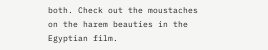both. Check out the moustaches on the harem beauties in the Egyptian film.